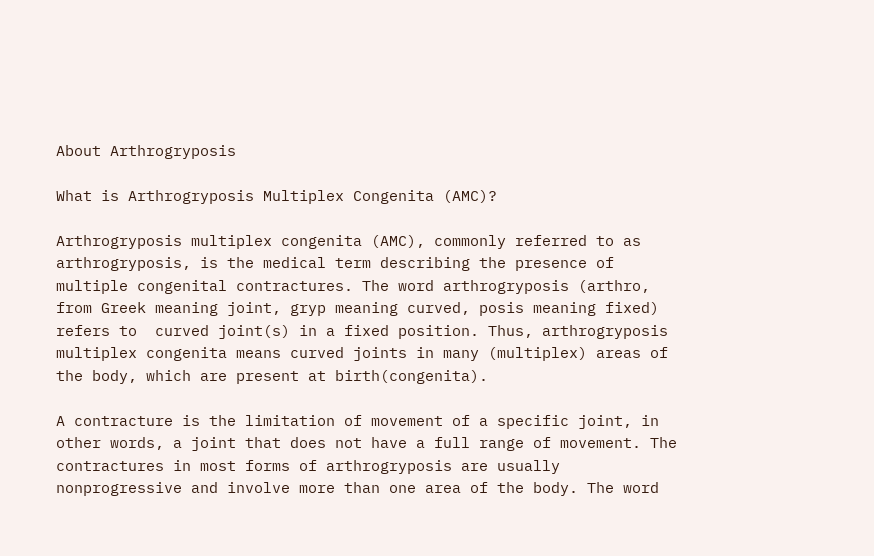About Arthrogryposis

What is Arthrogryposis Multiplex Congenita (AMC)?

Arthrogryposis multiplex congenita (AMC), commonly referred to as arthrogryposis, is the medical term describing the presence of multiple congenital contractures. The word arthrogryposis (arthro, from Greek meaning joint, gryp meaning curved, posis meaning fixed) refers to  curved joint(s) in a fixed position. Thus, arthrogryposis multiplex congenita means curved joints in many (multiplex) areas of the body, which are present at birth(congenita).

A contracture is the limitation of movement of a specific joint, in other words, a joint that does not have a full range of movement. The contractures in most forms of arthrogryposis are usually nonprogressive and involve more than one area of the body. The word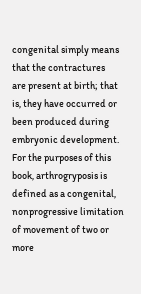congenital simply means that the contractures
are present at birth; that is, they have occurred or been produced during embryonic development. For the purposes of this book, arthrogryposis is defined as a congenital, nonprogressive limitation of movement of two or more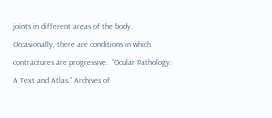joints in different areas of the body. Occasionally, there are conditions in which contractures are progressive.  “Ocular Pathology: A Text and Atlas.” Archives of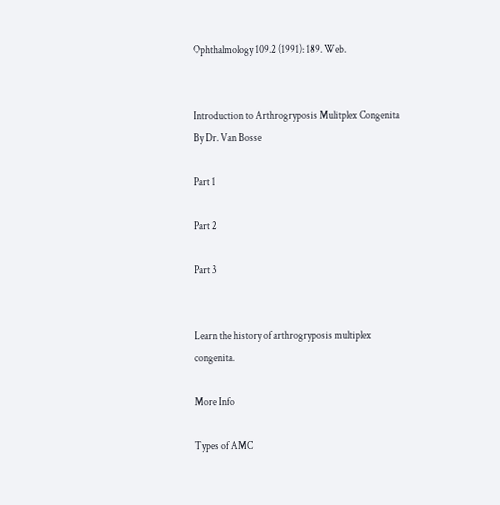Ophthalmology 109.2 (1991): 189. Web.


Introduction to Arthrogryposis Mulitplex Congenita By Dr. Van Bosse

Part 1

Part 2

Part 3


Learn the history of arthrogryposis multiplex congenita.

More Info

Types of AMC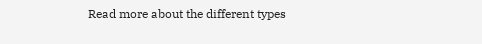Read more about the different types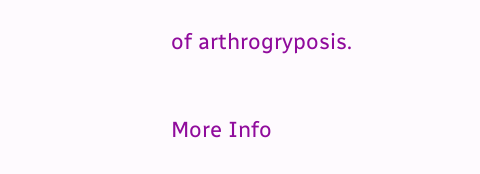of arthrogryposis.

More Info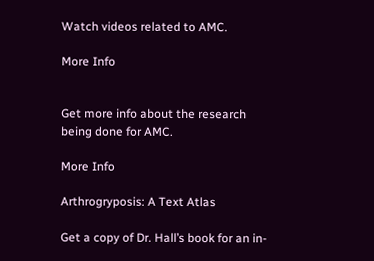Watch videos related to AMC.

More Info


Get more info about the research being done for AMC.

More Info

Arthrogryposis: A Text Atlas

Get a copy of Dr. Hall’s book for an in-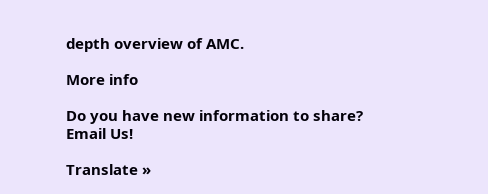depth overview of AMC.

More info

Do you have new information to share?  Email Us!

Translate »